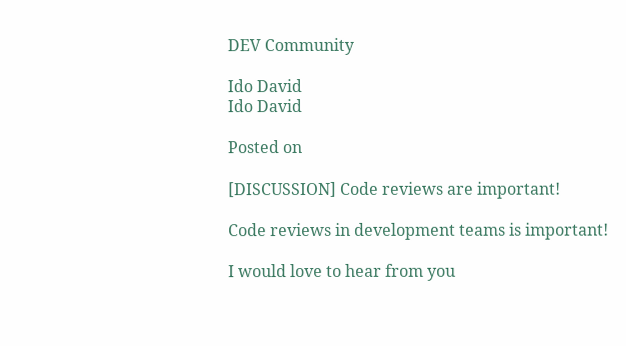DEV Community

Ido David
Ido David

Posted on

[DISCUSSION] Code reviews are important!

Code reviews in development teams is important!

I would love to hear from you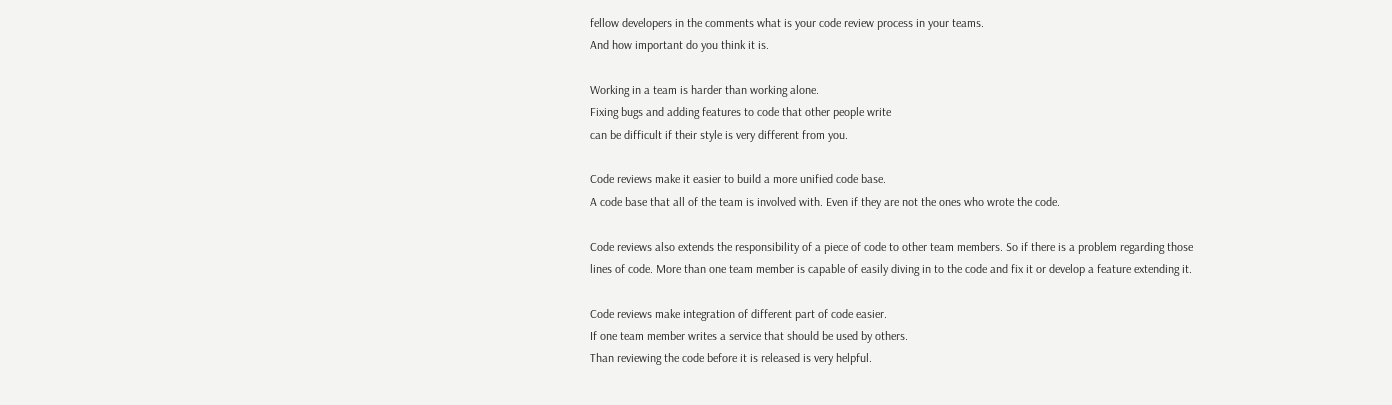fellow developers in the comments what is your code review process in your teams.
And how important do you think it is.

Working in a team is harder than working alone.
Fixing bugs and adding features to code that other people write
can be difficult if their style is very different from you.

Code reviews make it easier to build a more unified code base.
A code base that all of the team is involved with. Even if they are not the ones who wrote the code.

Code reviews also extends the responsibility of a piece of code to other team members. So if there is a problem regarding those lines of code. More than one team member is capable of easily diving in to the code and fix it or develop a feature extending it.

Code reviews make integration of different part of code easier.
If one team member writes a service that should be used by others.
Than reviewing the code before it is released is very helpful.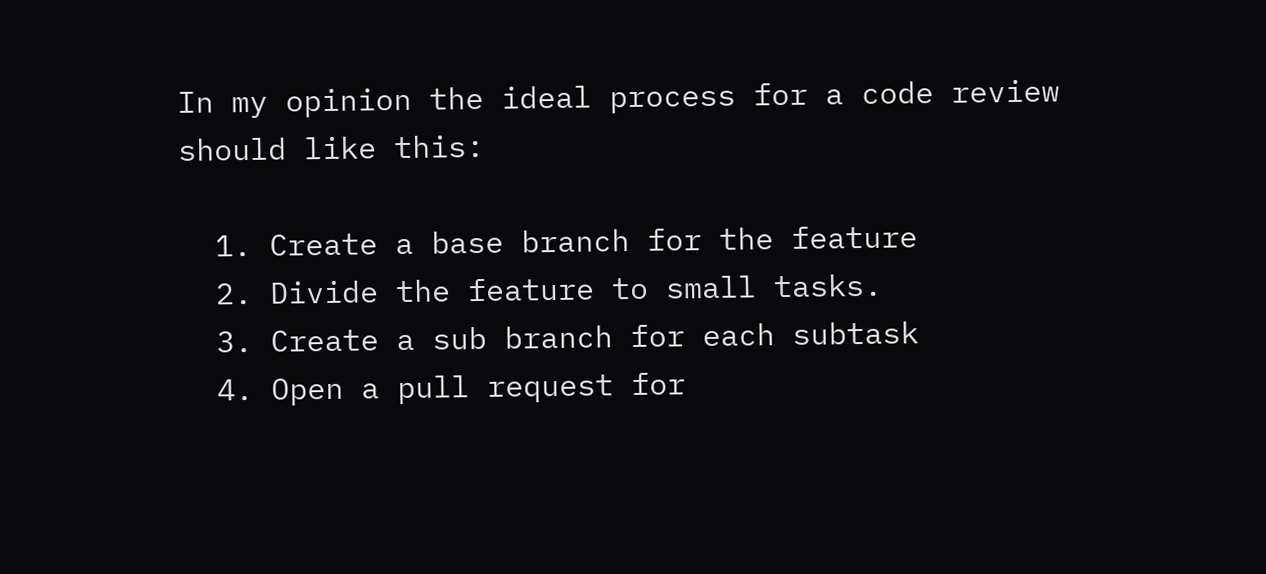In my opinion the ideal process for a code review should like this:

  1. Create a base branch for the feature
  2. Divide the feature to small tasks.
  3. Create a sub branch for each subtask
  4. Open a pull request for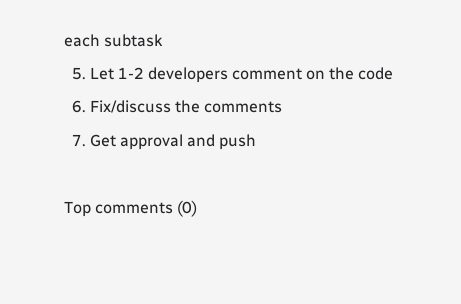each subtask
  5. Let 1-2 developers comment on the code
  6. Fix/discuss the comments
  7. Get approval and push

Top comments (0)